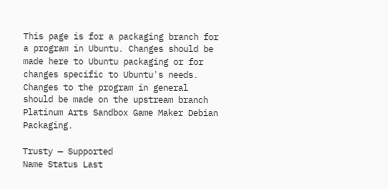This page is for a packaging branch for a program in Ubuntu. Changes should be made here to Ubuntu packaging or for changes specific to Ubuntu's needs. Changes to the program in general should be made on the upstream branch Platinum Arts Sandbox Game Maker Debian Packaging.

Trusty — Supported
Name Status Last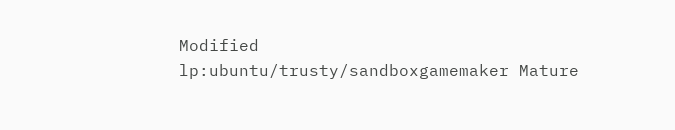Modified
lp:ubuntu/trusty/sandboxgamemaker Mature